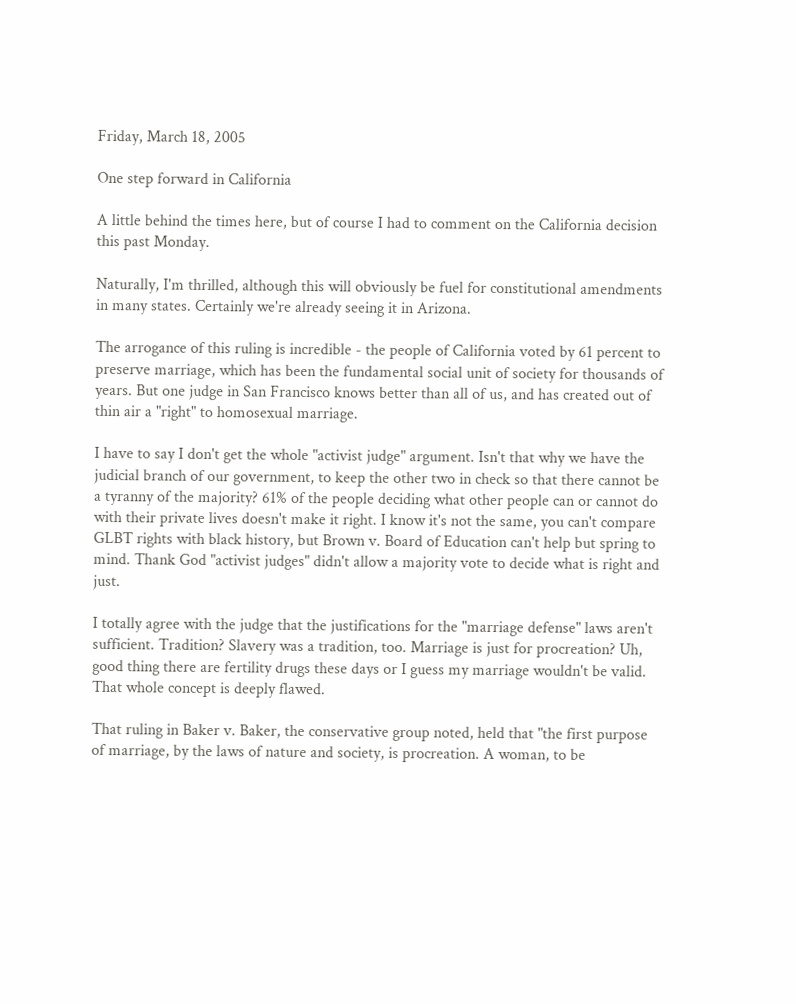Friday, March 18, 2005

One step forward in California

A little behind the times here, but of course I had to comment on the California decision this past Monday.

Naturally, I'm thrilled, although this will obviously be fuel for constitutional amendments in many states. Certainly we're already seeing it in Arizona.

The arrogance of this ruling is incredible - the people of California voted by 61 percent to preserve marriage, which has been the fundamental social unit of society for thousands of years. But one judge in San Francisco knows better than all of us, and has created out of thin air a "right" to homosexual marriage.

I have to say I don't get the whole "activist judge" argument. Isn't that why we have the judicial branch of our government, to keep the other two in check so that there cannot be a tyranny of the majority? 61% of the people deciding what other people can or cannot do with their private lives doesn't make it right. I know it's not the same, you can't compare GLBT rights with black history, but Brown v. Board of Education can't help but spring to mind. Thank God "activist judges" didn't allow a majority vote to decide what is right and just.

I totally agree with the judge that the justifications for the "marriage defense" laws aren't sufficient. Tradition? Slavery was a tradition, too. Marriage is just for procreation? Uh, good thing there are fertility drugs these days or I guess my marriage wouldn't be valid. That whole concept is deeply flawed.

That ruling in Baker v. Baker, the conservative group noted, held that "the first purpose of marriage, by the laws of nature and society, is procreation. A woman, to be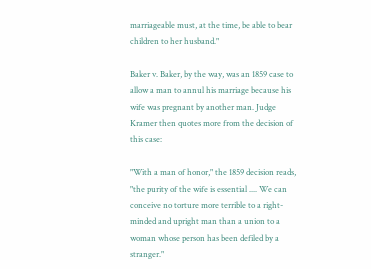marriageable must, at the time, be able to bear children to her husband."

Baker v. Baker, by the way, was an 1859 case to allow a man to annul his marriage because his wife was pregnant by another man. Judge Kramer then quotes more from the decision of this case:

"With a man of honor," the 1859 decision reads, "the purity of the wife is essential .... We can conceive no torture more terrible to a right-minded and upright man than a union to a woman whose person has been defiled by a stranger."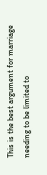This is the best argument for marriage needing to be limited to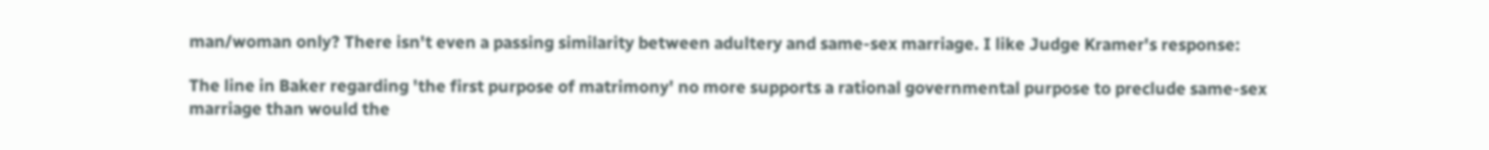man/woman only? There isn't even a passing similarity between adultery and same-sex marriage. I like Judge Kramer's response:

The line in Baker regarding 'the first purpose of matrimony' no more supports a rational governmental purpose to preclude same-sex marriage than would the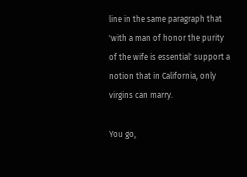line in the same paragraph that 'with a man of honor the purity of the wife is essential' support a notion that in California, only virgins can marry.

You go,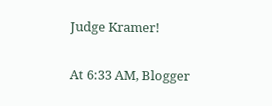Judge Kramer!


At 6:33 AM, Blogger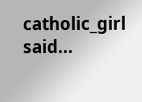catholic_girl said...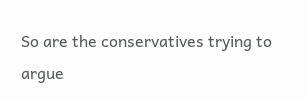So are the conservatives trying to argue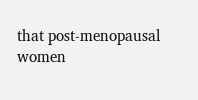that post-menopausal women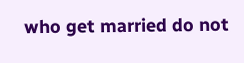who get married do not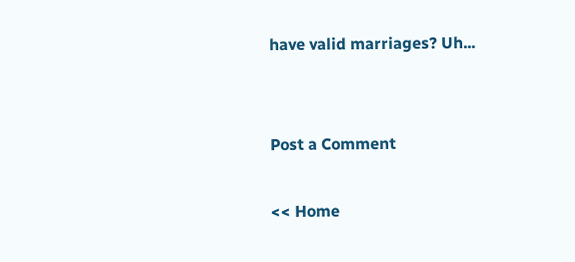have valid marriages? Uh...


Post a Comment

<< Home